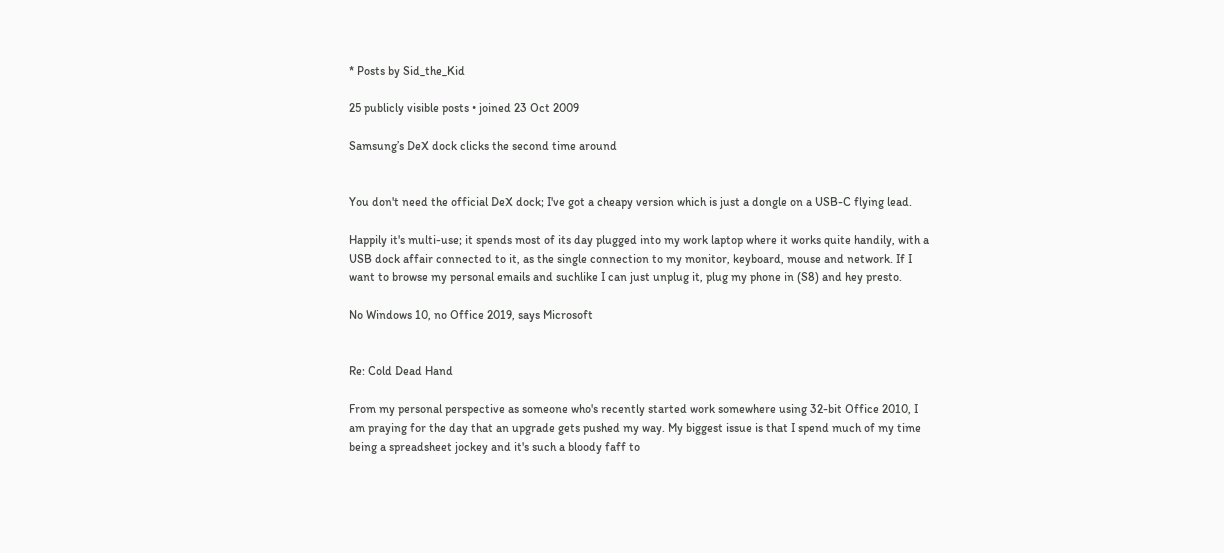* Posts by Sid_the_Kid

25 publicly visible posts • joined 23 Oct 2009

Samsung’s DeX dock clicks the second time around


You don't need the official DeX dock; I've got a cheapy version which is just a dongle on a USB-C flying lead.

Happily it's multi-use; it spends most of its day plugged into my work laptop where it works quite handily, with a USB dock affair connected to it, as the single connection to my monitor, keyboard, mouse and network. If I want to browse my personal emails and suchlike I can just unplug it, plug my phone in (S8) and hey presto.

No Windows 10, no Office 2019, says Microsoft


Re: Cold Dead Hand

From my personal perspective as someone who's recently started work somewhere using 32-bit Office 2010, I am praying for the day that an upgrade gets pushed my way. My biggest issue is that I spend much of my time being a spreadsheet jockey and it's such a bloody faff to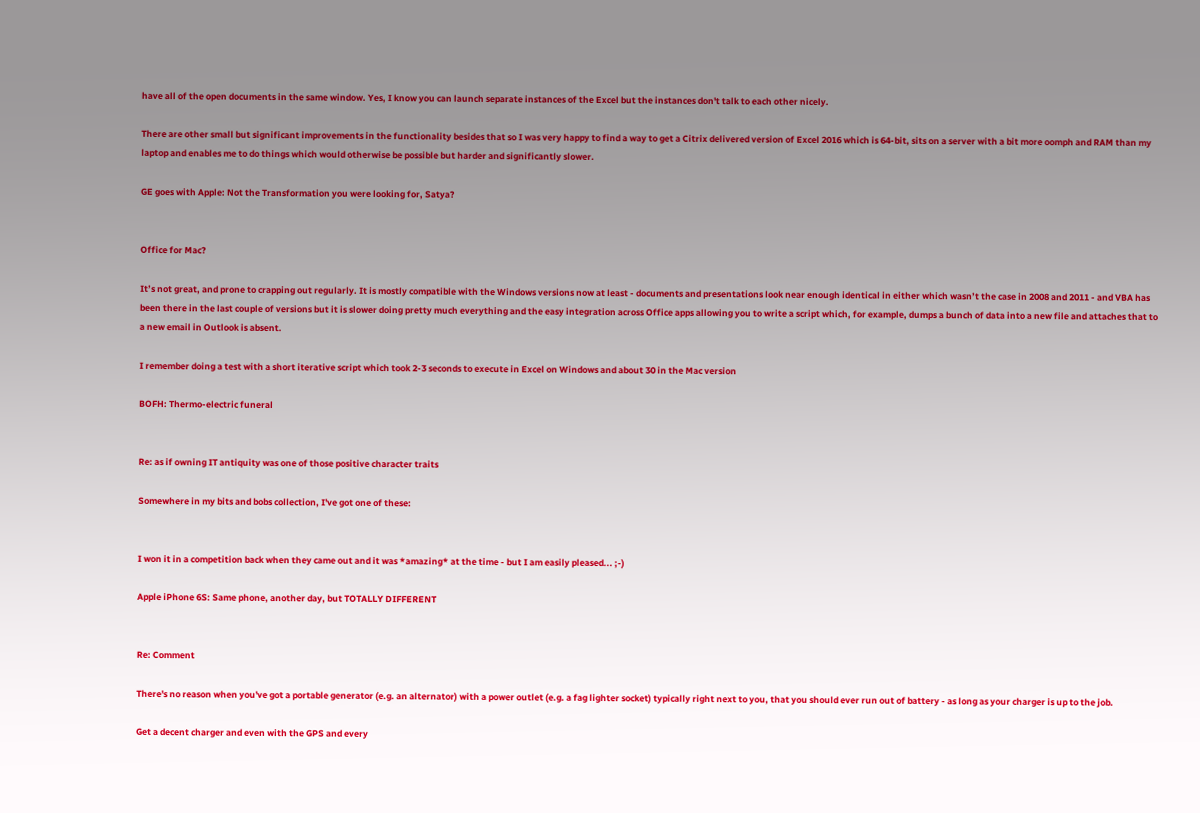have all of the open documents in the same window. Yes, I know you can launch separate instances of the Excel but the instances don't talk to each other nicely.

There are other small but significant improvements in the functionality besides that so I was very happy to find a way to get a Citrix delivered version of Excel 2016 which is 64-bit, sits on a server with a bit more oomph and RAM than my laptop and enables me to do things which would otherwise be possible but harder and significantly slower.

GE goes with Apple: Not the Transformation you were looking for, Satya?


Office for Mac?

It’s not great, and prone to crapping out regularly. It is mostly compatible with the Windows versions now at least - documents and presentations look near enough identical in either which wasn’t the case in 2008 and 2011 - and VBA has been there in the last couple of versions but it is slower doing pretty much everything and the easy integration across Office apps allowing you to write a script which, for example, dumps a bunch of data into a new file and attaches that to a new email in Outlook is absent.

I remember doing a test with a short iterative script which took 2-3 seconds to execute in Excel on Windows and about 30 in the Mac version

BOFH: Thermo-electric funeral


Re: as if owning IT antiquity was one of those positive character traits

Somewhere in my bits and bobs collection, I've got one of these:


I won it in a competition back when they came out and it was *amazing* at the time - but I am easily pleased... ;-)

Apple iPhone 6S: Same phone, another day, but TOTALLY DIFFERENT


Re: Comment

There's no reason when you've got a portable generator (e.g. an alternator) with a power outlet (e.g. a fag lighter socket) typically right next to you, that you should ever run out of battery - as long as your charger is up to the job.

Get a decent charger and even with the GPS and every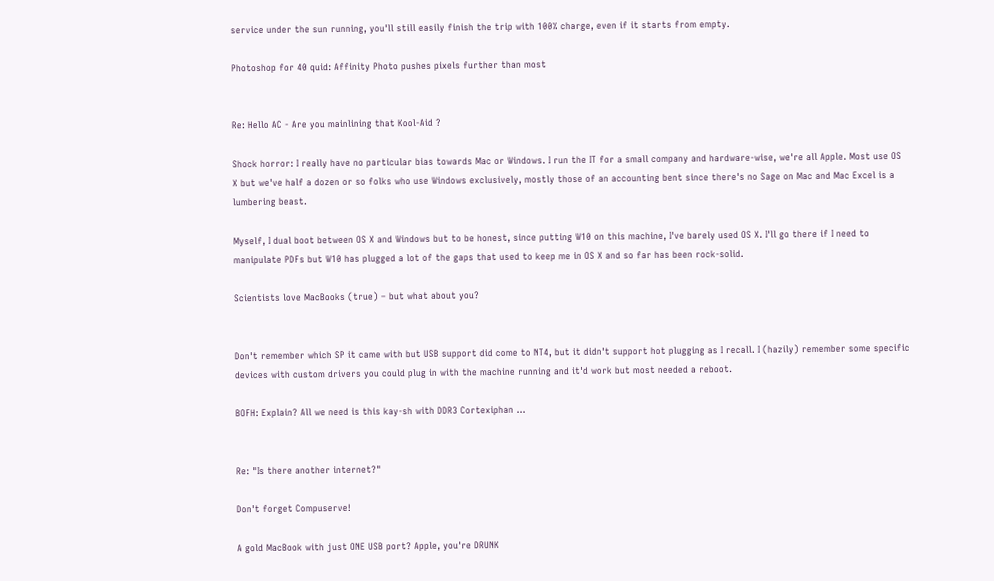service under the sun running, you'll still easily finish the trip with 100% charge, even if it starts from empty.

Photoshop for 40 quid: Affinity Photo pushes pixels further than most


Re: Hello AC - Are you mainlining that Kool-Aid ?

Shock horror: I really have no particular bias towards Mac or Windows. I run the IT for a small company and hardware-wise, we're all Apple. Most use OS X but we've half a dozen or so folks who use Windows exclusively, mostly those of an accounting bent since there's no Sage on Mac and Mac Excel is a lumbering beast.

Myself, I dual boot between OS X and Windows but to be honest, since putting W10 on this machine, I've barely used OS X. I'll go there if I need to manipulate PDFs but W10 has plugged a lot of the gaps that used to keep me in OS X and so far has been rock-solid.

Scientists love MacBooks (true) – but what about you?


Don't remember which SP it came with but USB support did come to NT4, but it didn't support hot plugging as I recall. I (hazily) remember some specific devices with custom drivers you could plug in with the machine running and it'd work but most needed a reboot.

BOFH: Explain? All we need is this kay-sh with DDR3 Cortexiphan ...


Re: "Is there another internet?"

Don't forget Compuserve!

A gold MacBook with just ONE USB port? Apple, you're DRUNK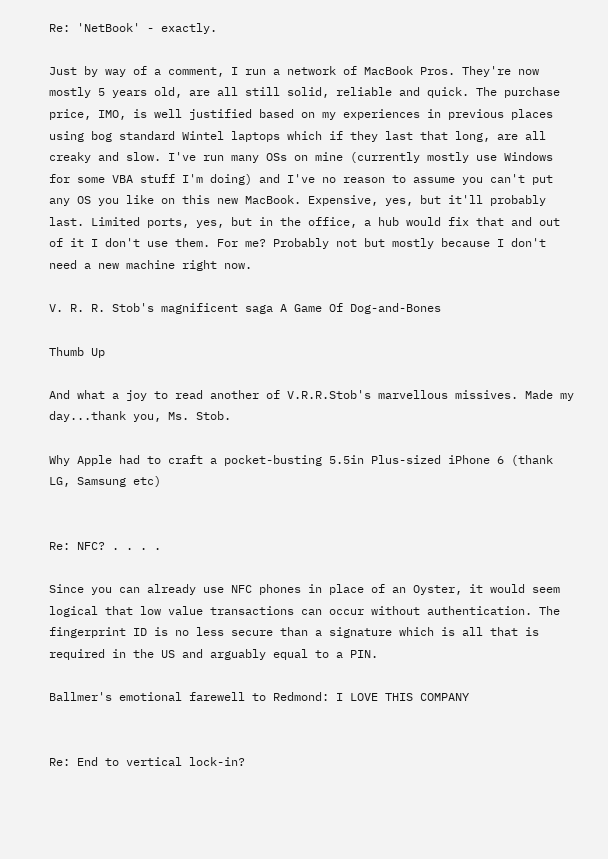Re: 'NetBook' - exactly.

Just by way of a comment, I run a network of MacBook Pros. They're now mostly 5 years old, are all still solid, reliable and quick. The purchase price, IMO, is well justified based on my experiences in previous places using bog standard Wintel laptops which if they last that long, are all creaky and slow. I've run many OSs on mine (currently mostly use Windows for some VBA stuff I'm doing) and I've no reason to assume you can't put any OS you like on this new MacBook. Expensive, yes, but it'll probably last. Limited ports, yes, but in the office, a hub would fix that and out of it I don't use them. For me? Probably not but mostly because I don't need a new machine right now.

V. R. R. Stob's magnificent saga A Game Of Dog-and-Bones

Thumb Up

And what a joy to read another of V.R.R.Stob's marvellous missives. Made my day...thank you, Ms. Stob.

Why Apple had to craft a pocket-busting 5.5in Plus-sized iPhone 6 (thank LG, Samsung etc)


Re: NFC? . . . .

Since you can already use NFC phones in place of an Oyster, it would seem logical that low value transactions can occur without authentication. The fingerprint ID is no less secure than a signature which is all that is required in the US and arguably equal to a PIN.

Ballmer's emotional farewell to Redmond: I LOVE THIS COMPANY


Re: End to vertical lock-in?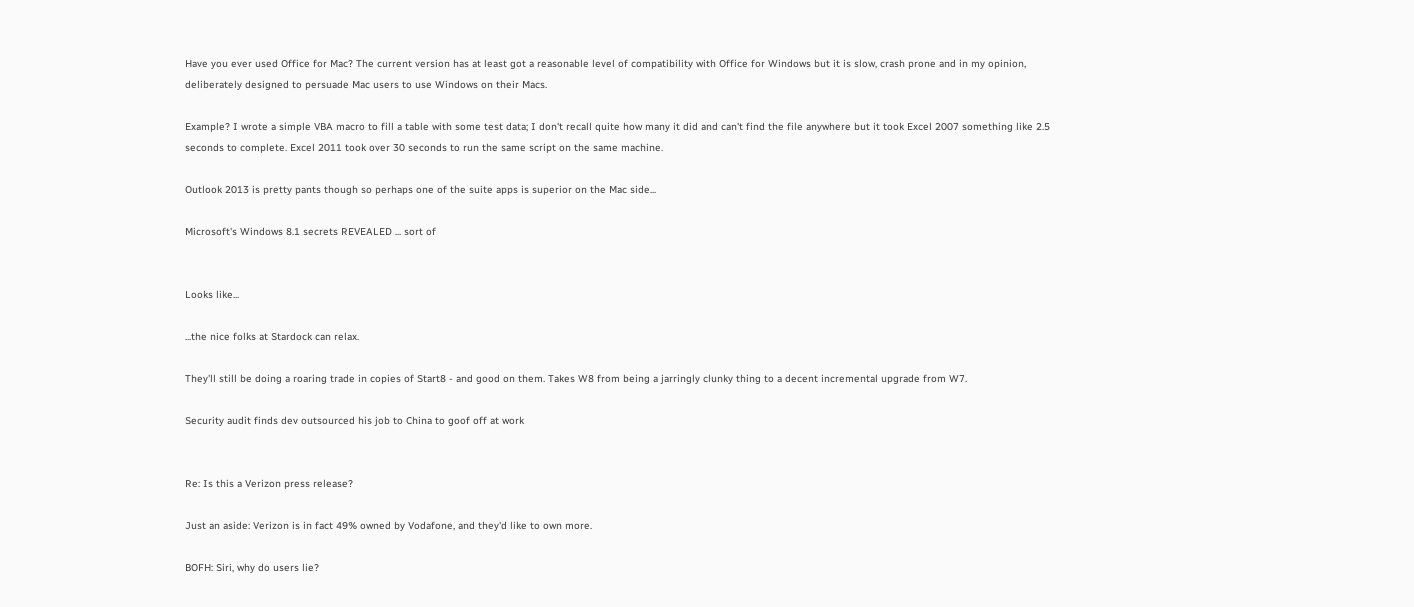Have you ever used Office for Mac? The current version has at least got a reasonable level of compatibility with Office for Windows but it is slow, crash prone and in my opinion, deliberately designed to persuade Mac users to use Windows on their Macs.

Example? I wrote a simple VBA macro to fill a table with some test data; I don't recall quite how many it did and can't find the file anywhere but it took Excel 2007 something like 2.5 seconds to complete. Excel 2011 took over 30 seconds to run the same script on the same machine.

Outlook 2013 is pretty pants though so perhaps one of the suite apps is superior on the Mac side...

Microsoft's Windows 8.1 secrets REVEALED ... sort of


Looks like...

...the nice folks at Stardock can relax.

They'll still be doing a roaring trade in copies of Start8 - and good on them. Takes W8 from being a jarringly clunky thing to a decent incremental upgrade from W7.

Security audit finds dev outsourced his job to China to goof off at work


Re: Is this a Verizon press release?

Just an aside: Verizon is in fact 49% owned by Vodafone, and they'd like to own more.

BOFH: Siri, why do users lie?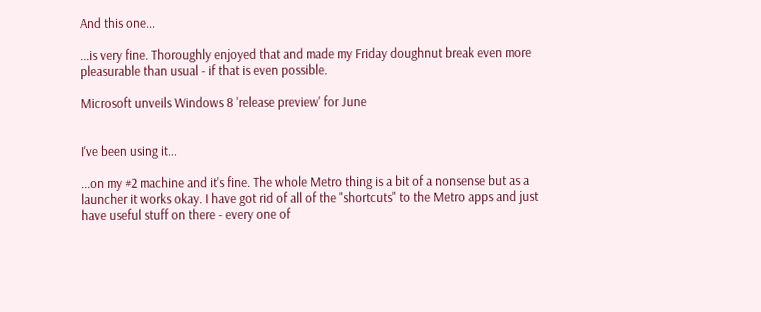And this one...

...is very fine. Thoroughly enjoyed that and made my Friday doughnut break even more pleasurable than usual - if that is even possible.

Microsoft unveils Windows 8 'release preview' for June


I've been using it...

...on my #2 machine and it's fine. The whole Metro thing is a bit of a nonsense but as a launcher it works okay. I have got rid of all of the "shortcuts" to the Metro apps and just have useful stuff on there - every one of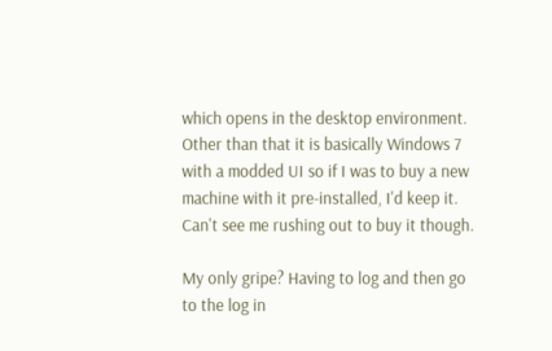which opens in the desktop environment. Other than that it is basically Windows 7 with a modded UI so if I was to buy a new machine with it pre-installed, I'd keep it. Can't see me rushing out to buy it though.

My only gripe? Having to log and then go to the log in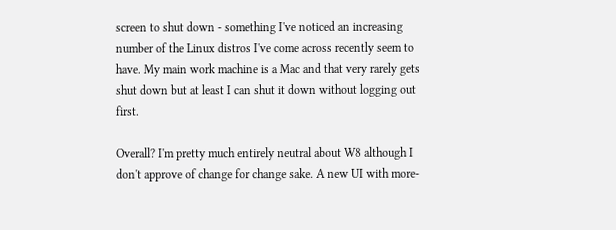screen to shut down - something I've noticed an increasing number of the Linux distros I've come across recently seem to have. My main work machine is a Mac and that very rarely gets shut down but at least I can shut it down without logging out first.

Overall? I'm pretty much entirely neutral about W8 although I don't approve of change for change sake. A new UI with more-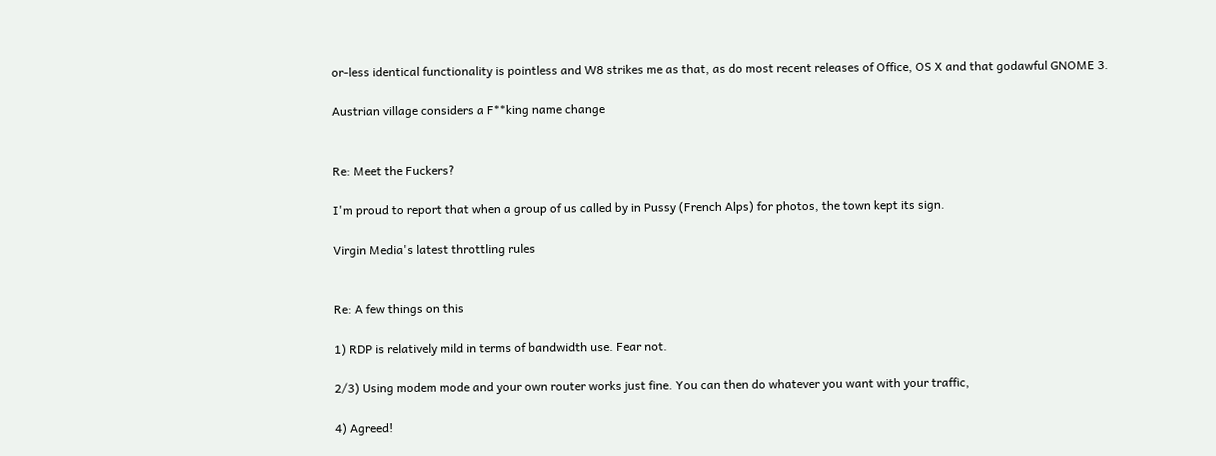or-less identical functionality is pointless and W8 strikes me as that, as do most recent releases of Office, OS X and that godawful GNOME 3.

Austrian village considers a F**king name change


Re: Meet the Fuckers?

I'm proud to report that when a group of us called by in Pussy (French Alps) for photos, the town kept its sign.

Virgin Media's latest throttling rules


Re: A few things on this

1) RDP is relatively mild in terms of bandwidth use. Fear not.

2/3) Using modem mode and your own router works just fine. You can then do whatever you want with your traffic,

4) Agreed!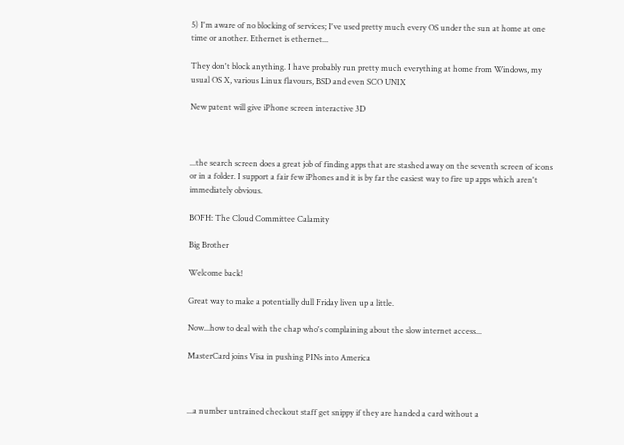5) I'm aware of no blocking of services; I've used pretty much every OS under the sun at home at one time or another. Ethernet is ethernet...

They don't block anything. I have probably run pretty much everything at home from Windows, my usual OS X, various Linux flavours, BSD and even SCO UNIX

New patent will give iPhone screen interactive 3D



...the search screen does a great job of finding apps that are stashed away on the seventh screen of icons or in a folder. I support a fair few iPhones and it is by far the easiest way to fire up apps which aren't immediately obvious.

BOFH: The Cloud Committee Calamity

Big Brother

Welcome back!

Great way to make a potentially dull Friday liven up a little.

Now...how to deal with the chap who's complaining about the slow internet access...

MasterCard joins Visa in pushing PINs into America



...a number untrained checkout staff get snippy if they are handed a card without a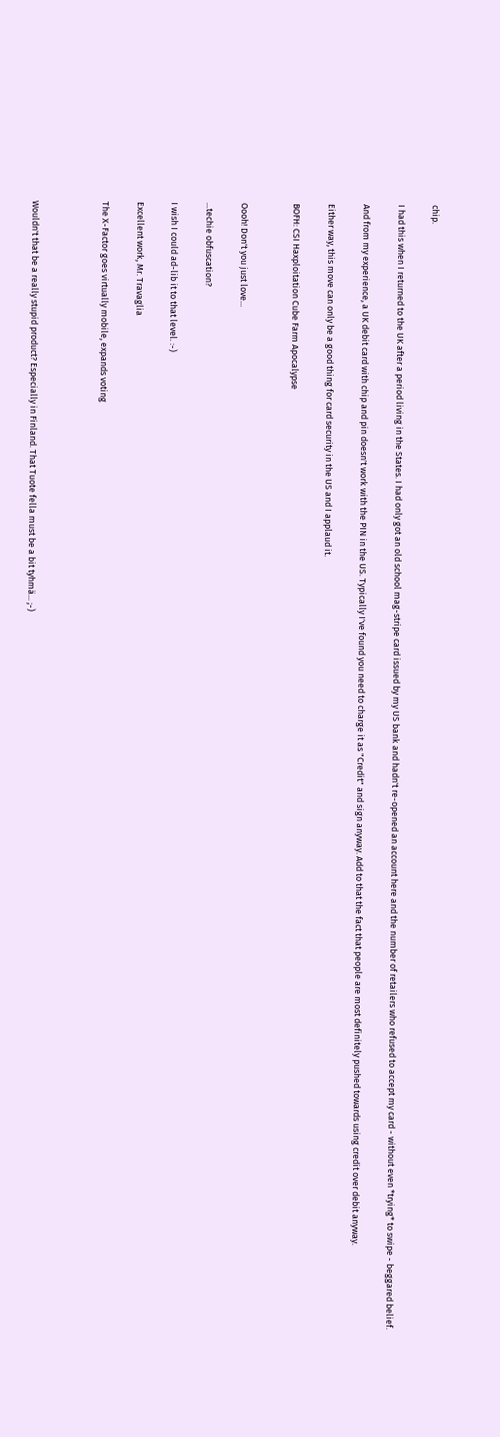chip.

I had this when I returned to the UK after a period living in the States. I had only got an old school mag-stripe card issued by my US bank and hadn't re-opened an account here and the number of retailers who refused to accept my card - without even *trying* to swipe - beggared belief.

And from my experience, a UK debit card with chip and pin doesn't work with the PIN in the US. Typically I've found you need to charge it as "Credit" and sign anyway. Add to that the fact that people are most definitely pushed towards using credit over debit anyway.

Either way, this move can only be a good thing for card security in the US and I applaud it.

BOFH: CSI Haxploitation Cube Farm Apocalypse


Oooh! Don't you just love...

...techie obfuscation?

I wish I could ad-lib it to that level. :-)

Excellent work, Mr. Travaglia

The X-Factor goes virtually mobile, expands voting



Wouldn't that be a really stupid product? Especially in Finland. That Tuote fella must be a bit tyhmä... ;-)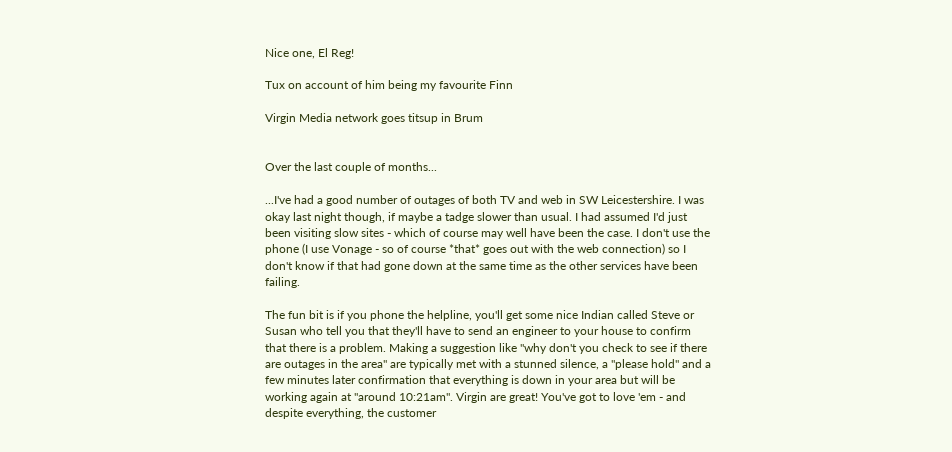Nice one, El Reg!

Tux on account of him being my favourite Finn

Virgin Media network goes titsup in Brum


Over the last couple of months...

...I've had a good number of outages of both TV and web in SW Leicestershire. I was okay last night though, if maybe a tadge slower than usual. I had assumed I'd just been visiting slow sites - which of course may well have been the case. I don't use the phone (I use Vonage - so of course *that* goes out with the web connection) so I don't know if that had gone down at the same time as the other services have been failing.

The fun bit is if you phone the helpline, you'll get some nice Indian called Steve or Susan who tell you that they'll have to send an engineer to your house to confirm that there is a problem. Making a suggestion like "why don't you check to see if there are outages in the area" are typically met with a stunned silence, a "please hold" and a few minutes later confirmation that everything is down in your area but will be working again at "around 10:21am". Virgin are great! You've got to love 'em - and despite everything, the customer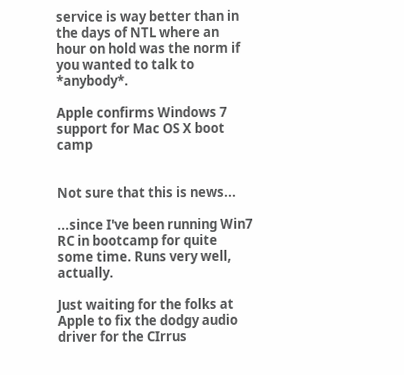service is way better than in the days of NTL where an hour on hold was the norm if you wanted to talk to *anybody*.

Apple confirms Windows 7 support for Mac OS X boot camp


Not sure that this is news...

...since I've been running Win7 RC in bootcamp for quite some time. Runs very well, actually.

Just waiting for the folks at Apple to fix the dodgy audio driver for the CIrrus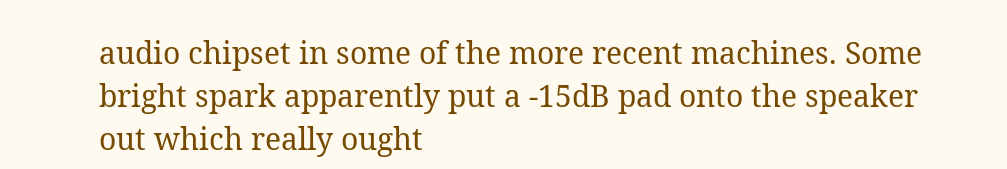audio chipset in some of the more recent machines. Some bright spark apparently put a -15dB pad onto the speaker out which really ought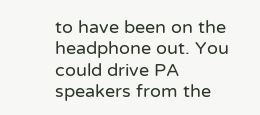to have been on the headphone out. You could drive PA speakers from the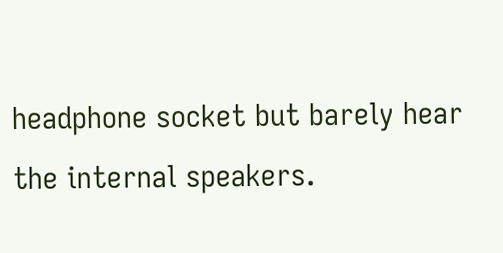headphone socket but barely hear the internal speakers.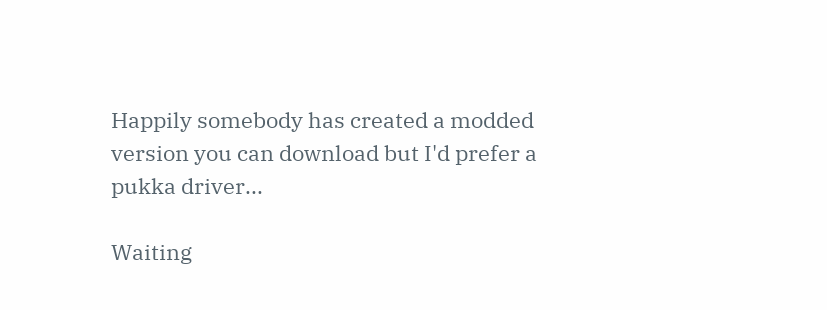Happily somebody has created a modded version you can download but I'd prefer a pukka driver...

Waiting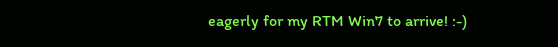eagerly for my RTM Win7 to arrive! :-)